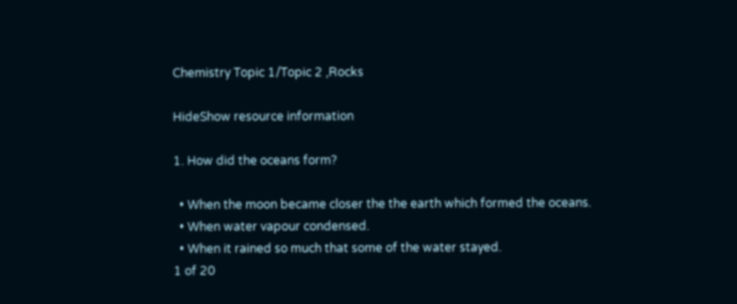Chemistry Topic 1/Topic 2 ,Rocks

HideShow resource information

1. How did the oceans form?

  • When the moon became closer the the earth which formed the oceans.
  • When water vapour condensed.
  • When it rained so much that some of the water stayed.
1 of 20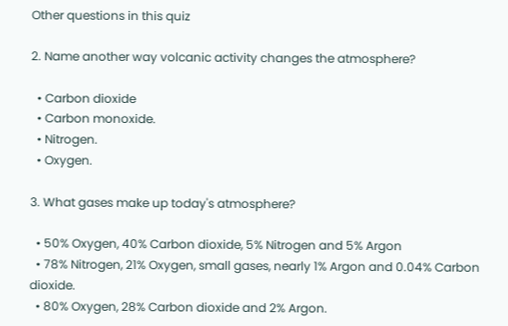Other questions in this quiz

2. Name another way volcanic activity changes the atmosphere?

  • Carbon dioxide
  • Carbon monoxide.
  • Nitrogen.
  • Oxygen.

3. What gases make up today's atmosphere?

  • 50% Oxygen, 40% Carbon dioxide, 5% Nitrogen and 5% Argon
  • 78% Nitrogen, 21% Oxygen, small gases, nearly 1% Argon and 0.04% Carbon dioxide.
  • 80% Oxygen, 28% Carbon dioxide and 2% Argon.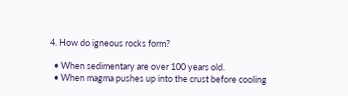4. How do igneous rocks form?

  • When sedimentary are over 100 years old.
  • When magma pushes up into the crust before cooling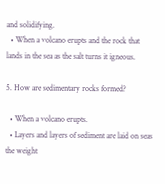and solidifying.
  • When a volcano erupts and the rock that lands in the sea as the salt turns it igneous.

5. How are sedimentary rocks formed?

  • When a volcano erupts.
  • Layers and layers of sediment are laid on seas the weight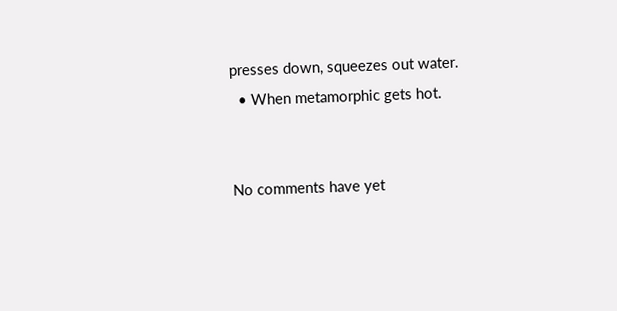presses down, squeezes out water.
  • When metamorphic gets hot.


No comments have yet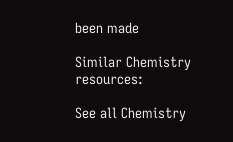been made

Similar Chemistry resources:

See all Chemistry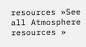resources »See all Atmosphere resources »